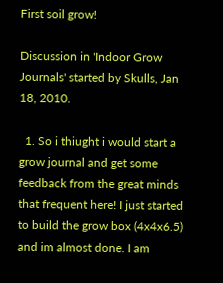First soil grow!

Discussion in 'Indoor Grow Journals' started by Skulls, Jan 18, 2010.

  1. So i thiught i would start a grow journal and get some feedback from the great minds that frequent here! I just started to build the grow box (4x4x6.5) and im almost done. I am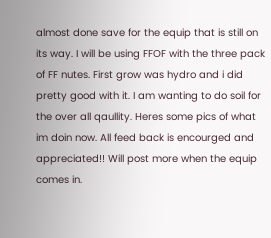almost done save for the equip that is still on its way. I will be using FFOF with the three pack of FF nutes. First grow was hydro and i did pretty good with it. I am wanting to do soil for the over all qaullity. Heres some pics of what im doin now. All feed back is encourged and appreciated!! Will post more when the equip comes in.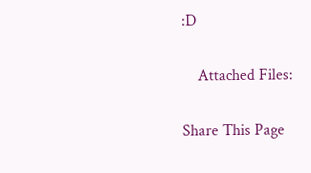:D

    Attached Files:

Share This Page